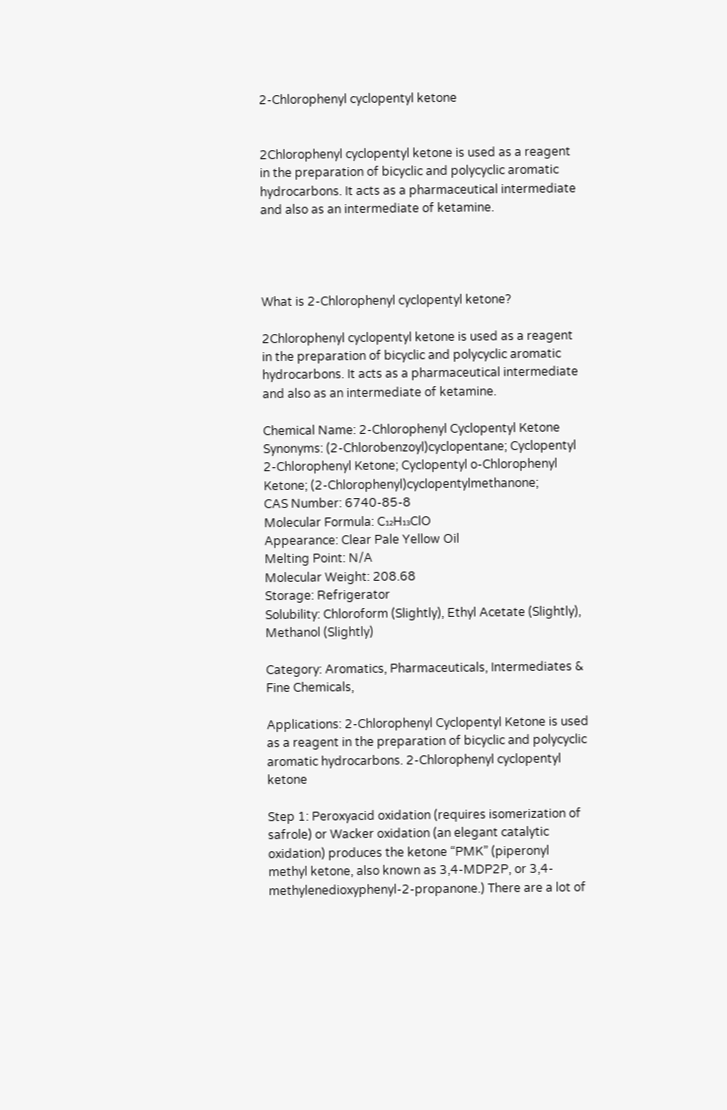2-Chlorophenyl cyclopentyl ketone


2Chlorophenyl cyclopentyl ketone is used as a reagent in the preparation of bicyclic and polycyclic aromatic hydrocarbons. It acts as a pharmaceutical intermediate and also as an intermediate of ketamine.




What is 2-Chlorophenyl cyclopentyl ketone?

2Chlorophenyl cyclopentyl ketone is used as a reagent in the preparation of bicyclic and polycyclic aromatic hydrocarbons. It acts as a pharmaceutical intermediate and also as an intermediate of ketamine.

Chemical Name: 2-Chlorophenyl Cyclopentyl Ketone
Synonyms: (2-Chlorobenzoyl)cyclopentane; Cyclopentyl 2-Chlorophenyl Ketone; Cyclopentyl o-Chlorophenyl Ketone; (2-Chlorophenyl)cyclopentylmethanone;
CAS Number: 6740-85-8
Molecular Formula: C₁₂H₁₃ClO
Appearance: Clear Pale Yellow Oil
Melting Point: N/A
Molecular Weight: 208.68
Storage: Refrigerator
Solubility: Chloroform (Slightly), Ethyl Acetate (Slightly), Methanol (Slightly)

Category: Aromatics, Pharmaceuticals, Intermediates & Fine Chemicals,

Applications: 2-Chlorophenyl Cyclopentyl Ketone is used as a reagent in the preparation of bicyclic and polycyclic aromatic hydrocarbons. 2-Chlorophenyl cyclopentyl ketone

Step 1: Peroxyacid oxidation (requires isomerization of safrole) or Wacker oxidation (an elegant catalytic oxidation) produces the ketone “PMK” (piperonyl methyl ketone, also known as 3,4-MDP2P, or 3,4-methylenedioxyphenyl-2-propanone.) There are a lot of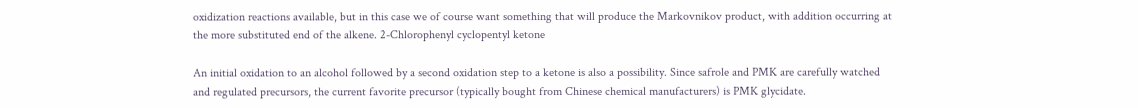oxidization reactions available, but in this case we of course want something that will produce the Markovnikov product, with addition occurring at the more substituted end of the alkene. 2-Chlorophenyl cyclopentyl ketone

An initial oxidation to an alcohol followed by a second oxidation step to a ketone is also a possibility. Since safrole and PMK are carefully watched and regulated precursors, the current favorite precursor (typically bought from Chinese chemical manufacturers) is PMK glycidate.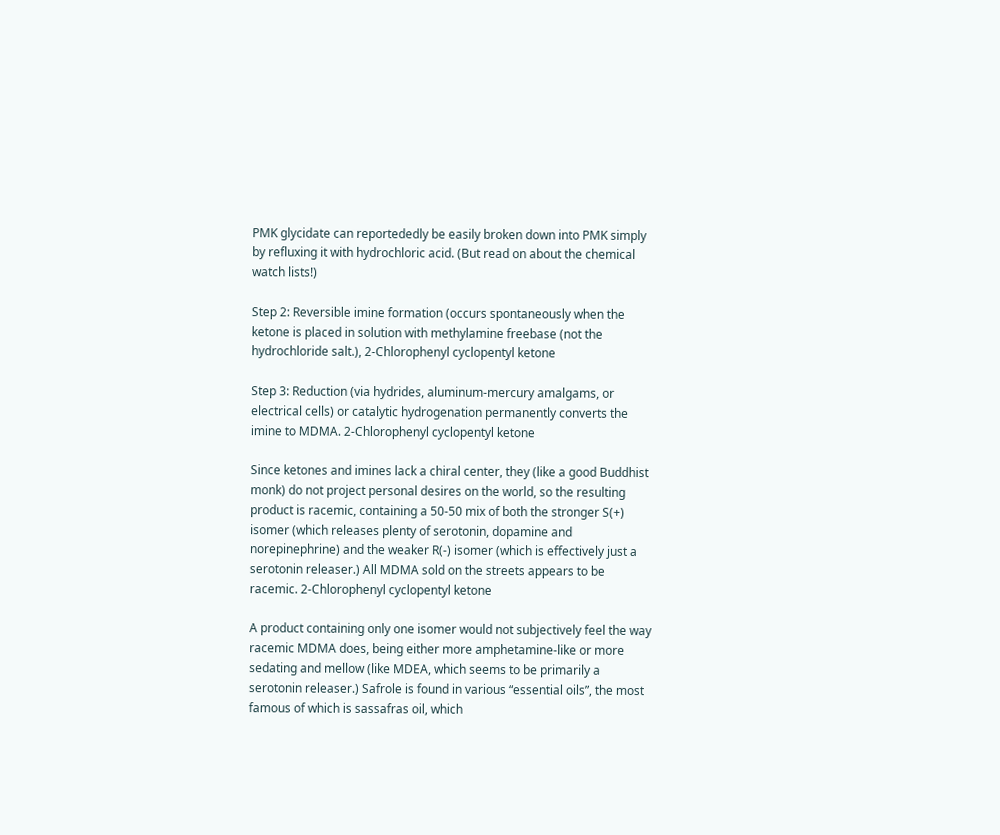PMK glycidate can reportededly be easily broken down into PMK simply by refluxing it with hydrochloric acid. (But read on about the chemical watch lists!)

Step 2: Reversible imine formation (occurs spontaneously when the ketone is placed in solution with methylamine freebase (not the hydrochloride salt.), 2-Chlorophenyl cyclopentyl ketone

Step 3: Reduction (via hydrides, aluminum-mercury amalgams, or electrical cells) or catalytic hydrogenation permanently converts the imine to MDMA. 2-Chlorophenyl cyclopentyl ketone

Since ketones and imines lack a chiral center, they (like a good Buddhist monk) do not project personal desires on the world, so the resulting product is racemic, containing a 50-50 mix of both the stronger S(+) isomer (which releases plenty of serotonin, dopamine and norepinephrine) and the weaker R(-) isomer (which is effectively just a serotonin releaser.) All MDMA sold on the streets appears to be racemic. 2-Chlorophenyl cyclopentyl ketone

A product containing only one isomer would not subjectively feel the way racemic MDMA does, being either more amphetamine-like or more sedating and mellow (like MDEA, which seems to be primarily a serotonin releaser.) Safrole is found in various “essential oils”, the most famous of which is sassafras oil, which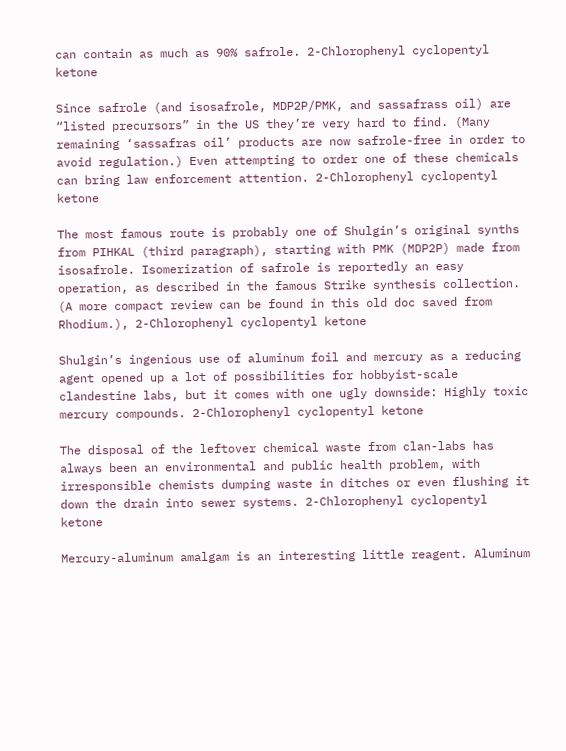can contain as much as 90% safrole. 2-Chlorophenyl cyclopentyl ketone

Since safrole (and isosafrole, MDP2P/PMK, and sassafrass oil) are “listed precursors” in the US they’re very hard to find. (Many remaining ‘sassafras oil’ products are now safrole-free in order to avoid regulation.) Even attempting to order one of these chemicals can bring law enforcement attention. 2-Chlorophenyl cyclopentyl ketone

The most famous route is probably one of Shulgin’s original synths from PIHKAL (third paragraph), starting with PMK (MDP2P) made from isosafrole. Isomerization of safrole is reportedly an easy operation, as described in the famous Strike synthesis collection. (A more compact review can be found in this old doc saved from Rhodium.), 2-Chlorophenyl cyclopentyl ketone

Shulgin’s ingenious use of aluminum foil and mercury as a reducing agent opened up a lot of possibilities for hobbyist-scale clandestine labs, but it comes with one ugly downside: Highly toxic mercury compounds. 2-Chlorophenyl cyclopentyl ketone

The disposal of the leftover chemical waste from clan-labs has always been an environmental and public health problem, with irresponsible chemists dumping waste in ditches or even flushing it down the drain into sewer systems. 2-Chlorophenyl cyclopentyl ketone

Mercury-aluminum amalgam is an interesting little reagent. Aluminum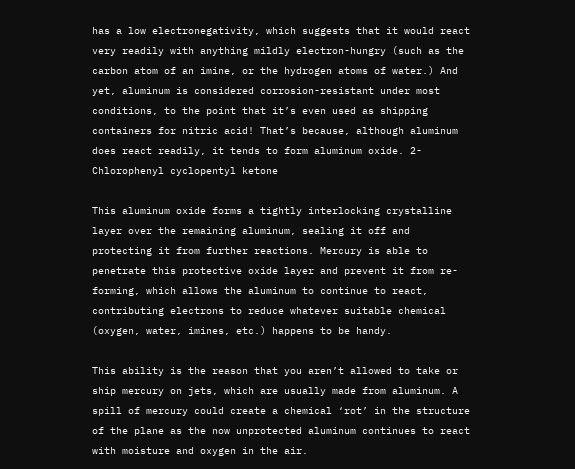has a low electronegativity, which suggests that it would react very readily with anything mildly electron-hungry (such as the carbon atom of an imine, or the hydrogen atoms of water.) And yet, aluminum is considered corrosion-resistant under most conditions, to the point that it’s even used as shipping containers for nitric acid! That’s because, although aluminum does react readily, it tends to form aluminum oxide. 2-Chlorophenyl cyclopentyl ketone

This aluminum oxide forms a tightly interlocking crystalline layer over the remaining aluminum, sealing it off and protecting it from further reactions. Mercury is able to penetrate this protective oxide layer and prevent it from re-forming, which allows the aluminum to continue to react, contributing electrons to reduce whatever suitable chemical (oxygen, water, imines, etc.) happens to be handy.

This ability is the reason that you aren’t allowed to take or ship mercury on jets, which are usually made from aluminum. A spill of mercury could create a chemical ‘rot’ in the structure of the plane as the now unprotected aluminum continues to react with moisture and oxygen in the air.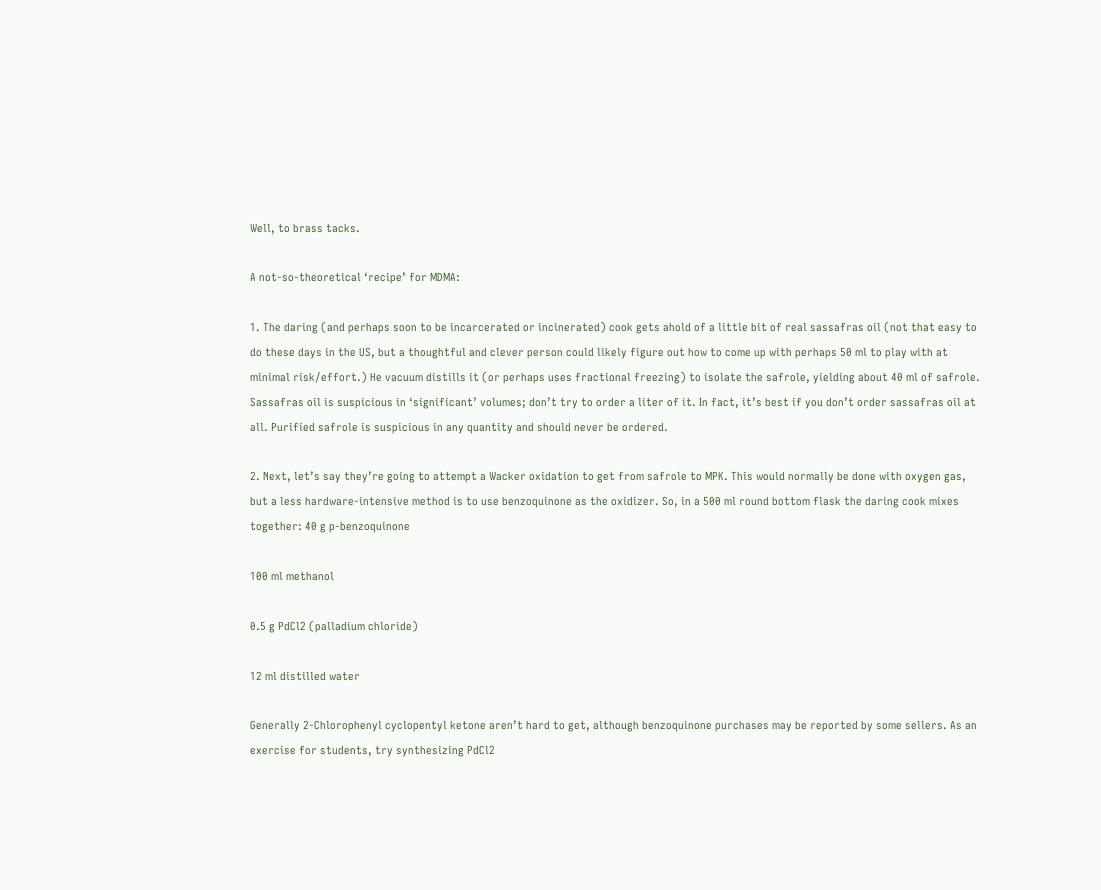Well, to brass tacks.

A not-so-theoretical ‘recipe’ for MDMA:

1. The daring (and perhaps soon to be incarcerated or incinerated) cook gets ahold of a little bit of real sassafras oil (not that easy to do these days in the US, but a thoughtful and clever person could likely figure out how to come up with perhaps 50 ml to play with at minimal risk/effort.) He vacuum distills it (or perhaps uses fractional freezing) to isolate the safrole, yielding about 40 ml of safrole. Sassafras oil is suspicious in ‘significant’ volumes; don’t try to order a liter of it. In fact, it’s best if you don’t order sassafras oil at all. Purified safrole is suspicious in any quantity and should never be ordered.

2. Next, let’s say they’re going to attempt a Wacker oxidation to get from safrole to MPK. This would normally be done with oxygen gas, but a less hardware-intensive method is to use benzoquinone as the oxidizer. So, in a 500 ml round bottom flask the daring cook mixes together: 40 g p-benzoquinone

100 ml methanol

0.5 g PdCl2 (palladium chloride)

12 ml distilled water

Generally 2-Chlorophenyl cyclopentyl ketone aren’t hard to get, although benzoquinone purchases may be reported by some sellers. As an exercise for students, try synthesizing PdCl2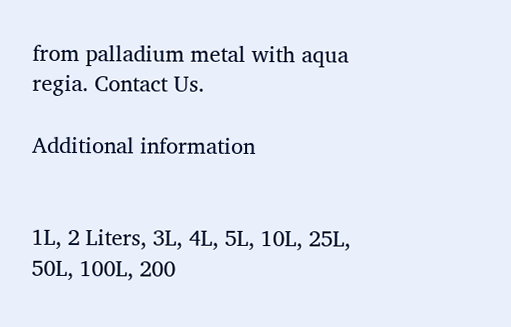from palladium metal with aqua regia. Contact Us.

Additional information


1L, 2 Liters, 3L, 4L, 5L, 10L, 25L, 50L, 100L, 200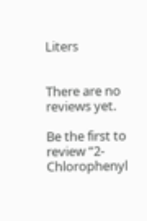Liters


There are no reviews yet.

Be the first to review “2-Chlorophenyl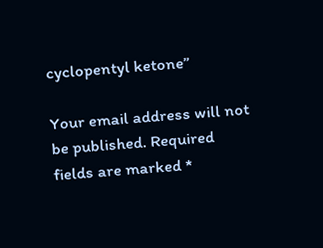cyclopentyl ketone”

Your email address will not be published. Required fields are marked *